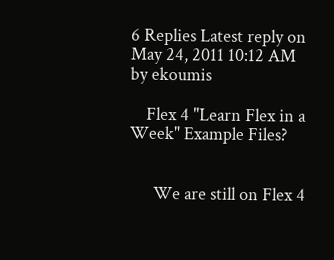6 Replies Latest reply on May 24, 2011 10:12 AM by ekoumis

    Flex 4 "Learn Flex in a Week" Example Files?


      We are still on Flex 4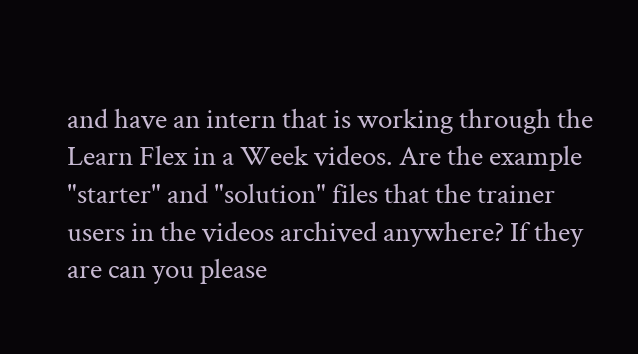and have an intern that is working through the Learn Flex in a Week videos. Are the example "starter" and "solution" files that the trainer users in the videos archived anywhere? If they are can you please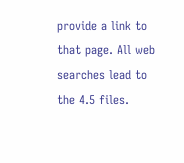provide a link to that page. All web searches lead to the 4.5 files.